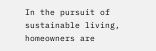In the pursuit of sustainable living, homeowners are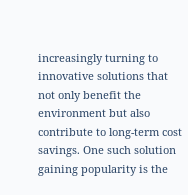increasingly turning to innovative solutions that not only benefit the environment but also contribute to long-term cost savings. One such solution gaining popularity is the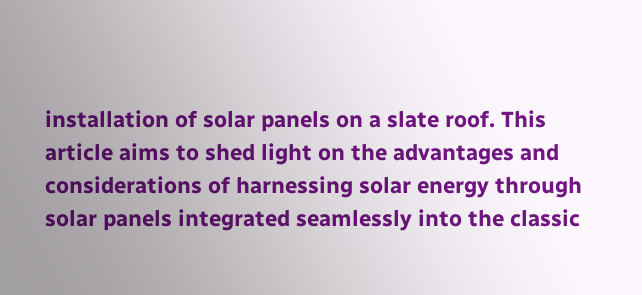installation of solar panels on a slate roof. This article aims to shed light on the advantages and considerations of harnessing solar energy through solar panels integrated seamlessly into the classic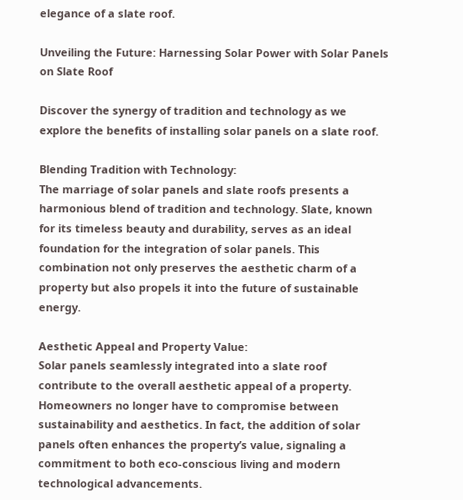elegance of a slate roof.

Unveiling the Future: Harnessing Solar Power with Solar Panels on Slate Roof

Discover the synergy of tradition and technology as we explore the benefits of installing solar panels on a slate roof.

Blending Tradition with Technology:
The marriage of solar panels and slate roofs presents a harmonious blend of tradition and technology. Slate, known for its timeless beauty and durability, serves as an ideal foundation for the integration of solar panels. This combination not only preserves the aesthetic charm of a property but also propels it into the future of sustainable energy.

Aesthetic Appeal and Property Value:
Solar panels seamlessly integrated into a slate roof contribute to the overall aesthetic appeal of a property. Homeowners no longer have to compromise between sustainability and aesthetics. In fact, the addition of solar panels often enhances the property’s value, signaling a commitment to both eco-conscious living and modern technological advancements.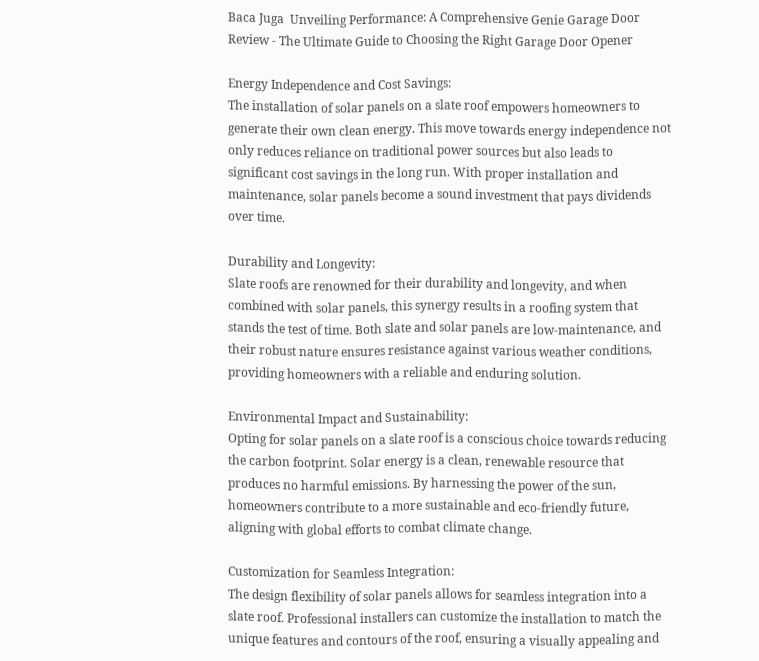Baca Juga  Unveiling Performance: A Comprehensive Genie Garage Door Review - The Ultimate Guide to Choosing the Right Garage Door Opener

Energy Independence and Cost Savings:
The installation of solar panels on a slate roof empowers homeowners to generate their own clean energy. This move towards energy independence not only reduces reliance on traditional power sources but also leads to significant cost savings in the long run. With proper installation and maintenance, solar panels become a sound investment that pays dividends over time.

Durability and Longevity:
Slate roofs are renowned for their durability and longevity, and when combined with solar panels, this synergy results in a roofing system that stands the test of time. Both slate and solar panels are low-maintenance, and their robust nature ensures resistance against various weather conditions, providing homeowners with a reliable and enduring solution.

Environmental Impact and Sustainability:
Opting for solar panels on a slate roof is a conscious choice towards reducing the carbon footprint. Solar energy is a clean, renewable resource that produces no harmful emissions. By harnessing the power of the sun, homeowners contribute to a more sustainable and eco-friendly future, aligning with global efforts to combat climate change.

Customization for Seamless Integration:
The design flexibility of solar panels allows for seamless integration into a slate roof. Professional installers can customize the installation to match the unique features and contours of the roof, ensuring a visually appealing and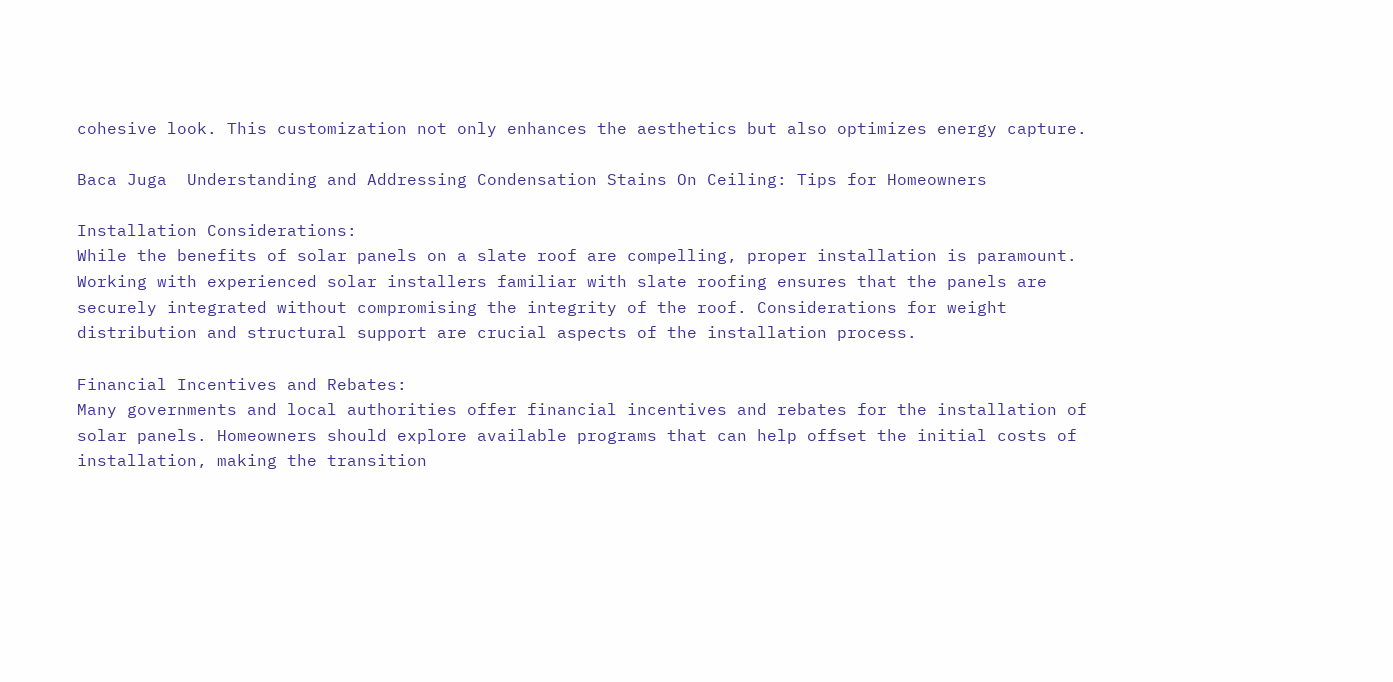cohesive look. This customization not only enhances the aesthetics but also optimizes energy capture.

Baca Juga  Understanding and Addressing Condensation Stains On Ceiling: Tips for Homeowners

Installation Considerations:
While the benefits of solar panels on a slate roof are compelling, proper installation is paramount. Working with experienced solar installers familiar with slate roofing ensures that the panels are securely integrated without compromising the integrity of the roof. Considerations for weight distribution and structural support are crucial aspects of the installation process.

Financial Incentives and Rebates:
Many governments and local authorities offer financial incentives and rebates for the installation of solar panels. Homeowners should explore available programs that can help offset the initial costs of installation, making the transition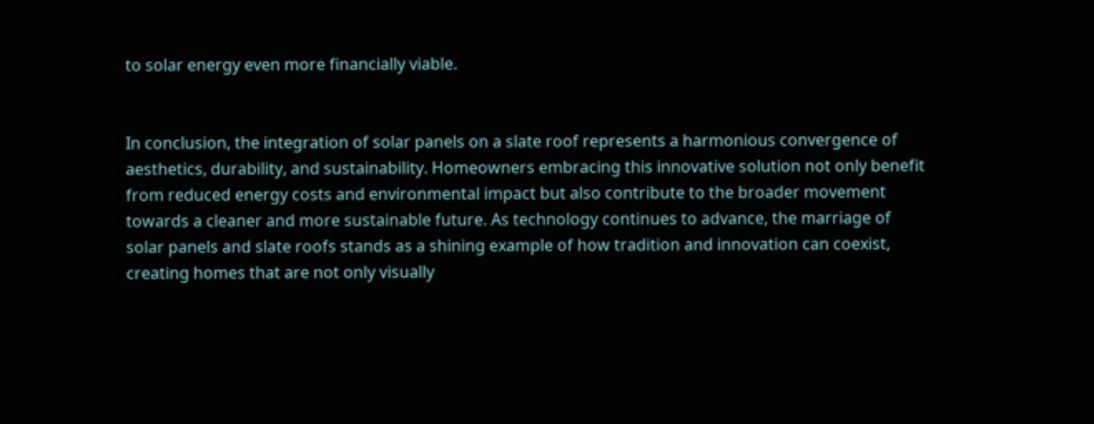to solar energy even more financially viable.


In conclusion, the integration of solar panels on a slate roof represents a harmonious convergence of aesthetics, durability, and sustainability. Homeowners embracing this innovative solution not only benefit from reduced energy costs and environmental impact but also contribute to the broader movement towards a cleaner and more sustainable future. As technology continues to advance, the marriage of solar panels and slate roofs stands as a shining example of how tradition and innovation can coexist, creating homes that are not only visually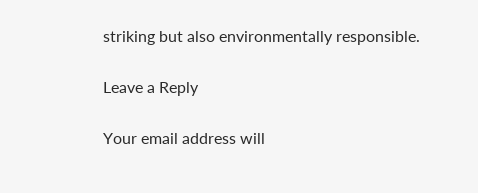striking but also environmentally responsible.

Leave a Reply

Your email address will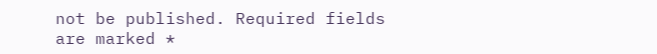not be published. Required fields are marked *